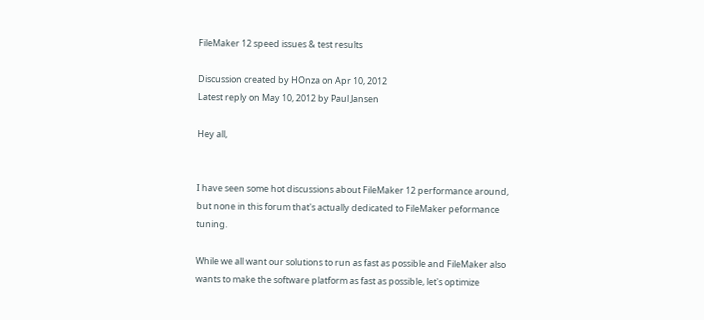FileMaker 12 speed issues & test results

Discussion created by HOnza on Apr 10, 2012
Latest reply on May 10, 2012 by Paul Jansen

Hey all,


I have seen some hot discussions about FileMaker 12 performance around, but none in this forum that's actually dedicated to FileMaker peformance tuning.

While we all want our solutions to run as fast as possible and FileMaker also wants to make the software platform as fast as possible, let's optimize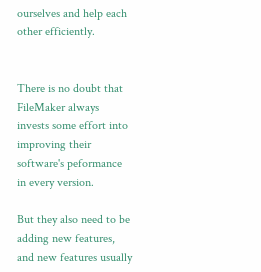ourselves and help each other efficiently.


There is no doubt that FileMaker always invests some effort into improving their software's peformance in every version.

But they also need to be adding new features, and new features usually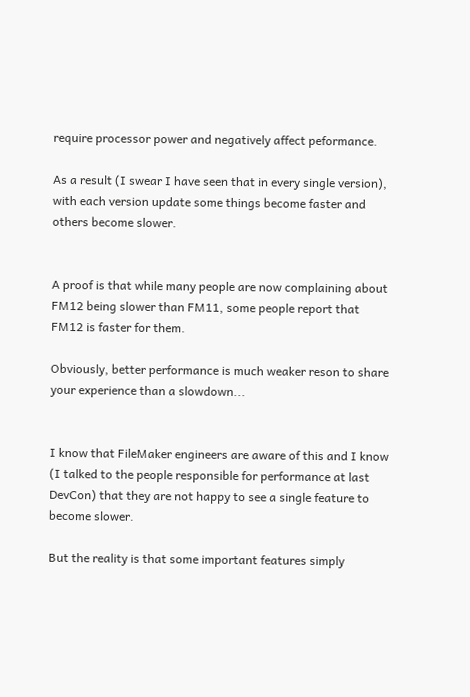require processor power and negatively affect peformance.

As a result (I swear I have seen that in every single version), with each version update some things become faster and others become slower.


A proof is that while many people are now complaining about FM12 being slower than FM11, some people report that FM12 is faster for them.

Obviously, better performance is much weaker reson to share your experience than a slowdown...


I know that FileMaker engineers are aware of this and I know (I talked to the people responsible for performance at last DevCon) that they are not happy to see a single feature to become slower.

But the reality is that some important features simply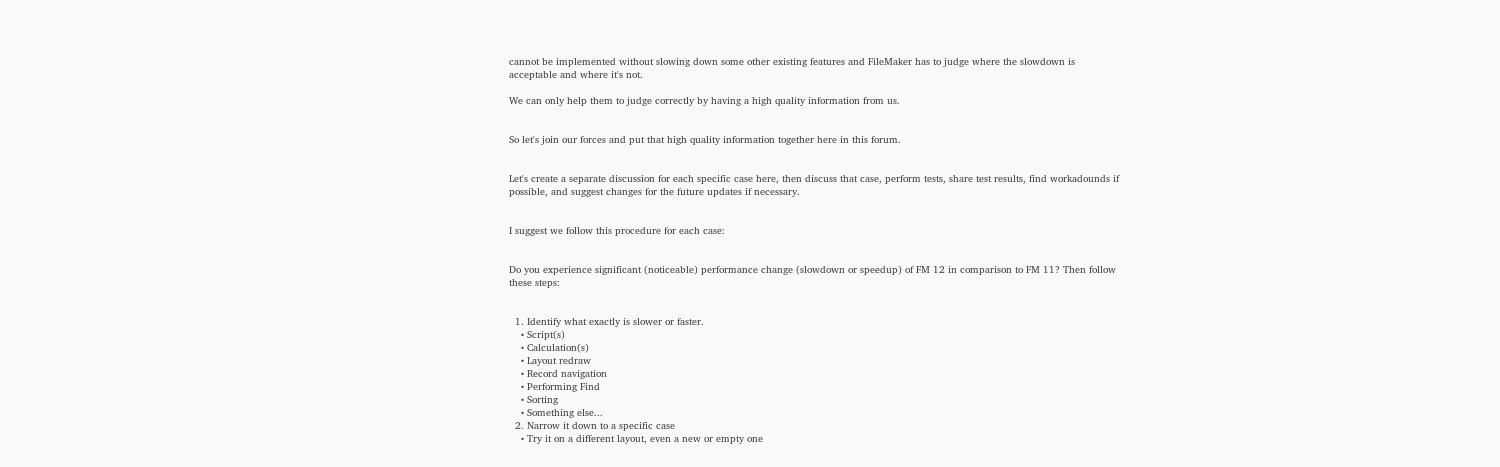cannot be implemented without slowing down some other existing features and FileMaker has to judge where the slowdown is acceptable and where it's not.

We can only help them to judge correctly by having a high quality information from us.


So let's join our forces and put that high quality information together here in this forum.


Let's create a separate discussion for each specific case here, then discuss that case, perform tests, share test results, find workadounds if possible, and suggest changes for the future updates if necessary.


I suggest we follow this procedure for each case:


Do you experience significant (noticeable) performance change (slowdown or speedup) of FM 12 in comparison to FM 11? Then follow these steps:


  1. Identify what exactly is slower or faster.
    • Script(s)
    • Calculation(s)
    • Layout redraw
    • Record navigation
    • Performing Find
    • Sorting
    • Something else...
  2. Narrow it down to a specific case
    • Try it on a different layout, even a new or empty one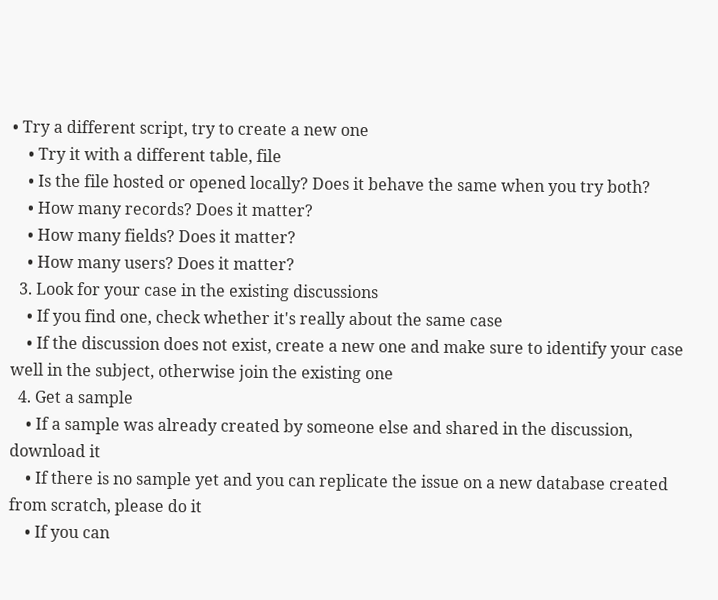• Try a different script, try to create a new one
    • Try it with a different table, file
    • Is the file hosted or opened locally? Does it behave the same when you try both?
    • How many records? Does it matter?
    • How many fields? Does it matter?
    • How many users? Does it matter?
  3. Look for your case in the existing discussions
    • If you find one, check whether it's really about the same case
    • If the discussion does not exist, create a new one and make sure to identify your case well in the subject, otherwise join the existing one
  4. Get a sample
    • If a sample was already created by someone else and shared in the discussion, download it
    • If there is no sample yet and you can replicate the issue on a new database created from scratch, please do it
    • If you can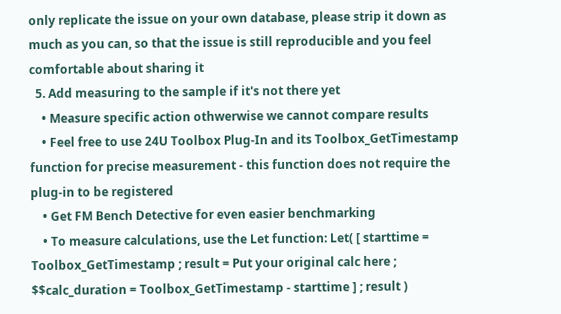only replicate the issue on your own database, please strip it down as much as you can, so that the issue is still reproducible and you feel comfortable about sharing it
  5. Add measuring to the sample if it's not there yet
    • Measure specific action othwerwise we cannot compare results
    • Feel free to use 24U Toolbox Plug-In and its Toolbox_GetTimestamp function for precise measurement - this function does not require the plug-in to be registered
    • Get FM Bench Detective for even easier benchmarking
    • To measure calculations, use the Let function: Let( [ starttime = Toolbox_GetTimestamp ; result = Put your original calc here ; $$calc_duration = Toolbox_GetTimestamp - starttime ] ; result )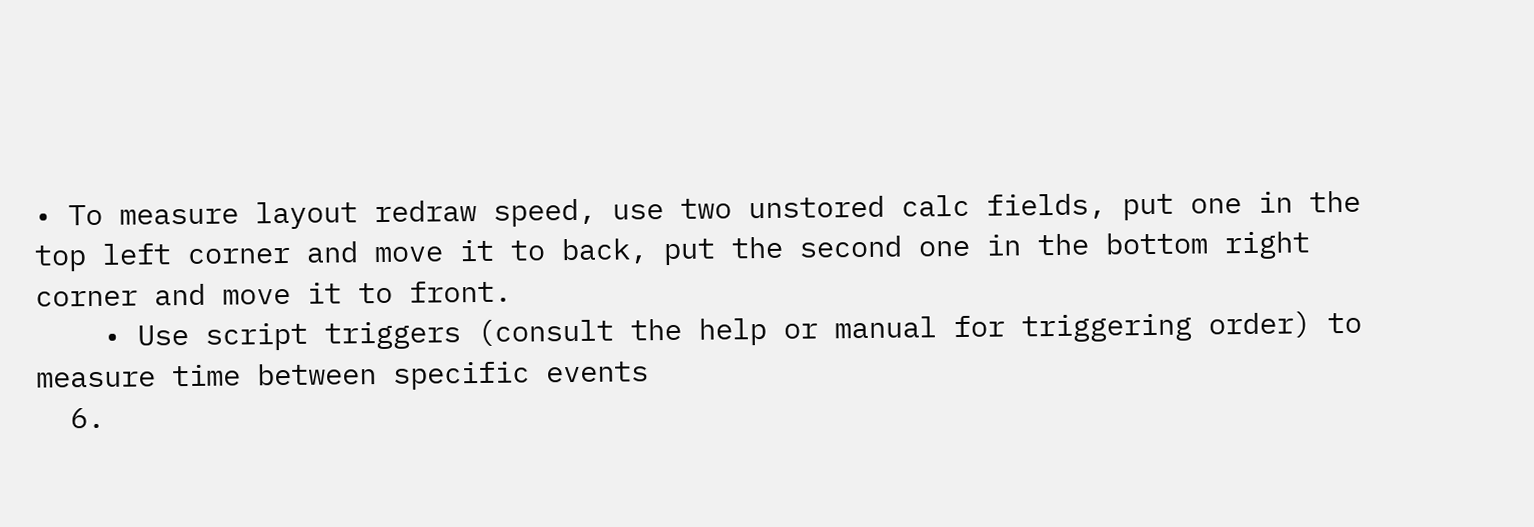• To measure layout redraw speed, use two unstored calc fields, put one in the top left corner and move it to back, put the second one in the bottom right corner and move it to front.
    • Use script triggers (consult the help or manual for triggering order) to measure time between specific events
  6.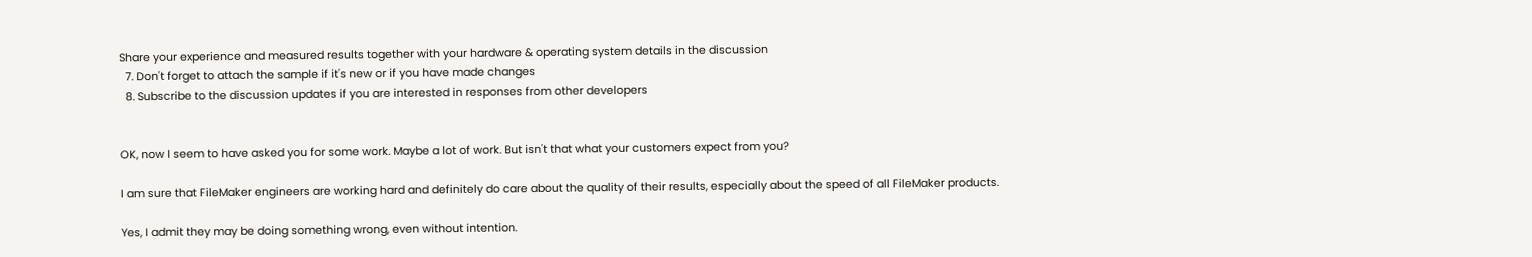Share your experience and measured results together with your hardware & operating system details in the discussion
  7. Don't forget to attach the sample if it's new or if you have made changes
  8. Subscribe to the discussion updates if you are interested in responses from other developers


OK, now I seem to have asked you for some work. Maybe a lot of work. But isn't that what your customers expect from you?

I am sure that FileMaker engineers are working hard and definitely do care about the quality of their results, especially about the speed of all FileMaker products.

Yes, I admit they may be doing something wrong, even without intention.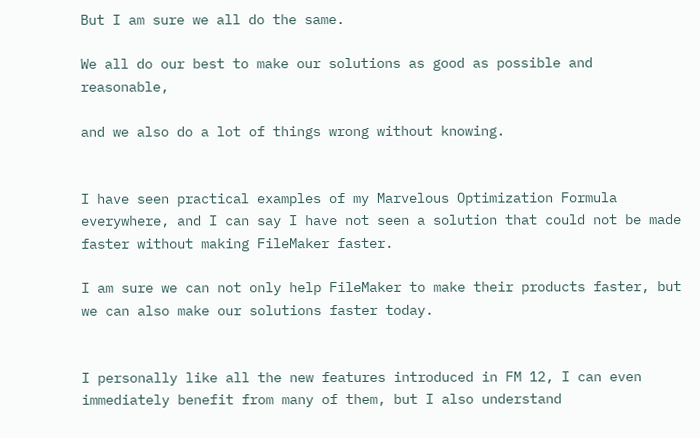But I am sure we all do the same.

We all do our best to make our solutions as good as possible and reasonable,

and we also do a lot of things wrong without knowing.


I have seen practical examples of my Marvelous Optimization Formula everywhere, and I can say I have not seen a solution that could not be made faster without making FileMaker faster.

I am sure we can not only help FileMaker to make their products faster, but we can also make our solutions faster today.


I personally like all the new features introduced in FM 12, I can even immediately benefit from many of them, but I also understand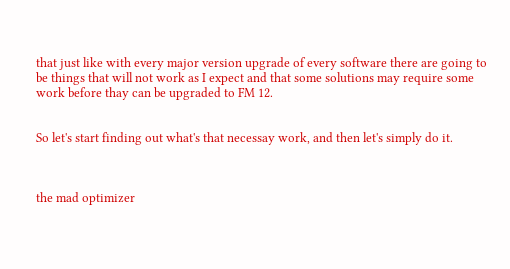that just like with every major version upgrade of every software there are going to be things that will not work as I expect and that some solutions may require some work before thay can be upgraded to FM 12.


So let's start finding out what's that necessay work, and then let's simply do it.



the mad optimizer